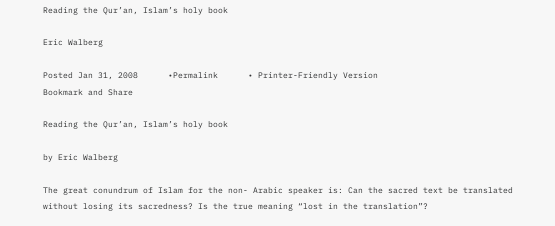Reading the Qur’an, Islam’s holy book

Eric Walberg

Posted Jan 31, 2008      •Permalink      • Printer-Friendly Version
Bookmark and Share

Reading the Qur’an, Islam’s holy book

by Eric Walberg

The great conundrum of Islam for the non- Arabic speaker is: Can the sacred text be translated without losing its sacredness? Is the true meaning “lost in the translation”?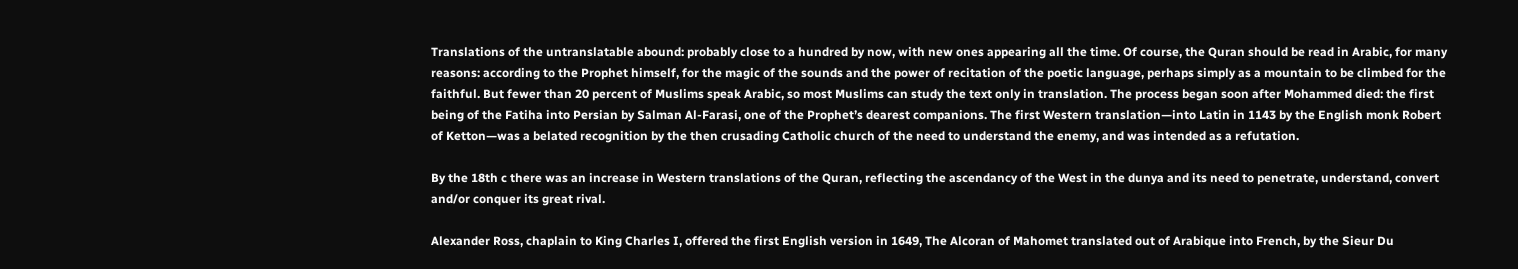Translations of the untranslatable abound: probably close to a hundred by now, with new ones appearing all the time. Of course, the Quran should be read in Arabic, for many reasons: according to the Prophet himself, for the magic of the sounds and the power of recitation of the poetic language, perhaps simply as a mountain to be climbed for the faithful. But fewer than 20 percent of Muslims speak Arabic, so most Muslims can study the text only in translation. The process began soon after Mohammed died: the first being of the Fatiha into Persian by Salman Al-Farasi, one of the Prophet’s dearest companions. The first Western translation—into Latin in 1143 by the English monk Robert of Ketton—was a belated recognition by the then crusading Catholic church of the need to understand the enemy, and was intended as a refutation.

By the 18th c there was an increase in Western translations of the Quran, reflecting the ascendancy of the West in the dunya and its need to penetrate, understand, convert and/or conquer its great rival.

Alexander Ross, chaplain to King Charles I, offered the first English version in 1649, The Alcoran of Mahomet translated out of Arabique into French, by the Sieur Du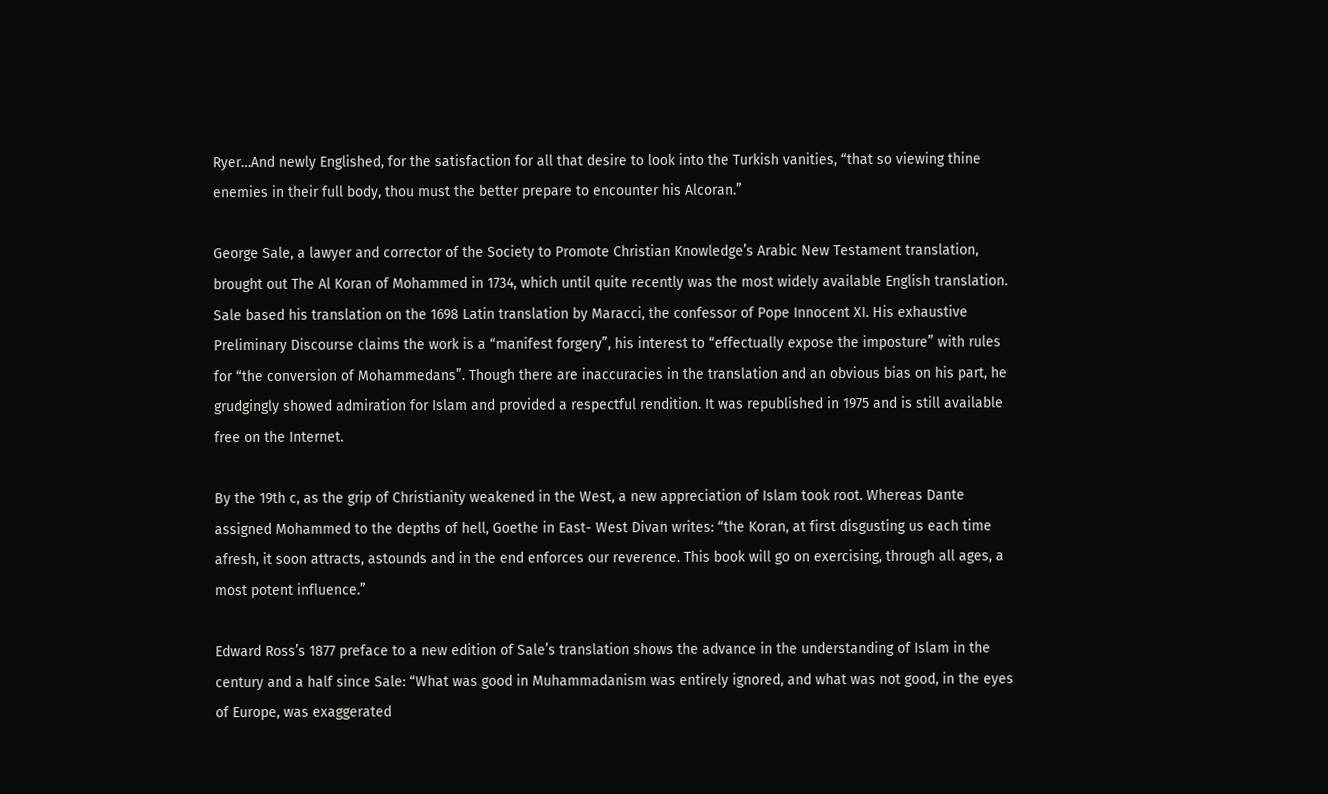Ryer…And newly Englished, for the satisfaction for all that desire to look into the Turkish vanities, “that so viewing thine enemies in their full body, thou must the better prepare to encounter his Alcoran.”

George Sale, a lawyer and corrector of the Society to Promote Christian Knowledge’s Arabic New Testament translation, brought out The Al Koran of Mohammed in 1734, which until quite recently was the most widely available English translation. Sale based his translation on the 1698 Latin translation by Maracci, the confessor of Pope Innocent XI. His exhaustive Preliminary Discourse claims the work is a “manifest forgery”, his interest to “effectually expose the imposture” with rules for “the conversion of Mohammedans”. Though there are inaccuracies in the translation and an obvious bias on his part, he grudgingly showed admiration for Islam and provided a respectful rendition. It was republished in 1975 and is still available free on the Internet.

By the 19th c, as the grip of Christianity weakened in the West, a new appreciation of Islam took root. Whereas Dante assigned Mohammed to the depths of hell, Goethe in East- West Divan writes: “the Koran, at first disgusting us each time afresh, it soon attracts, astounds and in the end enforces our reverence. This book will go on exercising, through all ages, a most potent influence.”

Edward Ross’s 1877 preface to a new edition of Sale’s translation shows the advance in the understanding of Islam in the century and a half since Sale: “What was good in Muhammadanism was entirely ignored, and what was not good, in the eyes of Europe, was exaggerated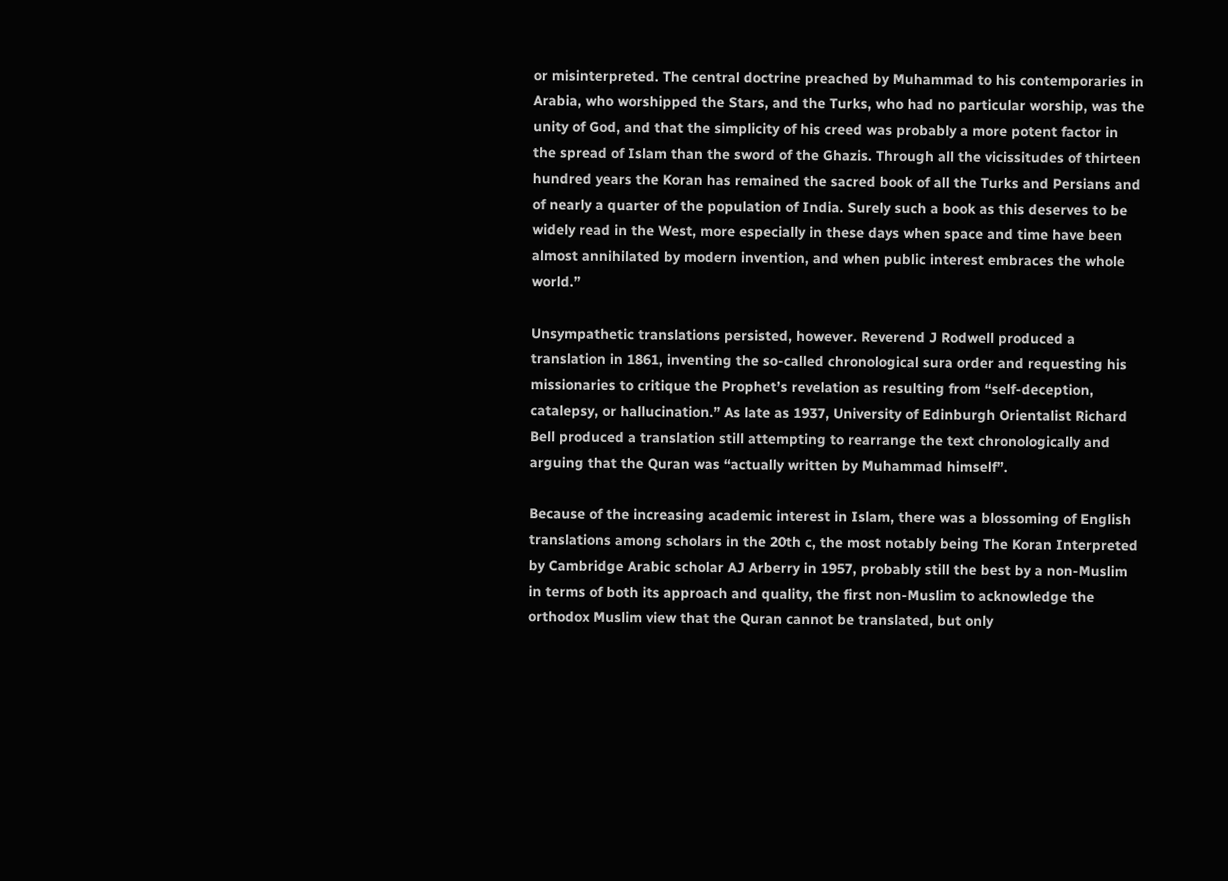or misinterpreted. The central doctrine preached by Muhammad to his contemporaries in Arabia, who worshipped the Stars, and the Turks, who had no particular worship, was the unity of God, and that the simplicity of his creed was probably a more potent factor in the spread of Islam than the sword of the Ghazis. Through all the vicissitudes of thirteen hundred years the Koran has remained the sacred book of all the Turks and Persians and of nearly a quarter of the population of India. Surely such a book as this deserves to be widely read in the West, more especially in these days when space and time have been almost annihilated by modern invention, and when public interest embraces the whole world.”

Unsympathetic translations persisted, however. Reverend J Rodwell produced a translation in 1861, inventing the so-called chronological sura order and requesting his missionaries to critique the Prophet’s revelation as resulting from “self-deception, catalepsy, or hallucination.” As late as 1937, University of Edinburgh Orientalist Richard Bell produced a translation still attempting to rearrange the text chronologically and arguing that the Quran was “actually written by Muhammad himself”.

Because of the increasing academic interest in Islam, there was a blossoming of English translations among scholars in the 20th c, the most notably being The Koran Interpreted by Cambridge Arabic scholar AJ Arberry in 1957, probably still the best by a non-Muslim in terms of both its approach and quality, the first non-Muslim to acknowledge the orthodox Muslim view that the Quran cannot be translated, but only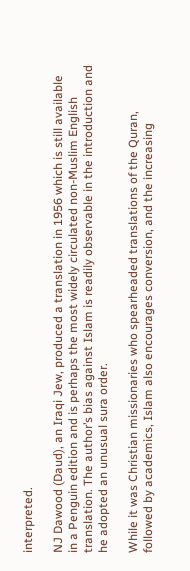interpreted.

NJ Dawood (Daud), an Iraqi Jew, produced a translation in 1956 which is still available in a Penguin edition and is perhaps the most widely circulated non-Muslim English translation. The author’s bias against Islam is readily observable in the introduction and he adopted an unusual sura order.

While it was Christian missionaries who spearheaded translations of the Quran, followed by academics, Islam also encourages conversion, and the increasing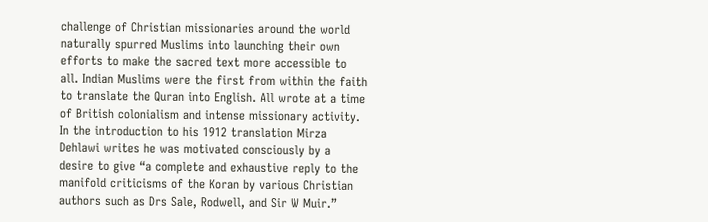challenge of Christian missionaries around the world naturally spurred Muslims into launching their own efforts to make the sacred text more accessible to all. Indian Muslims were the first from within the faith to translate the Quran into English. All wrote at a time of British colonialism and intense missionary activity. In the introduction to his 1912 translation Mirza Dehlawi writes he was motivated consciously by a desire to give “a complete and exhaustive reply to the manifold criticisms of the Koran by various Christian authors such as Drs Sale, Rodwell, and Sir W Muir.”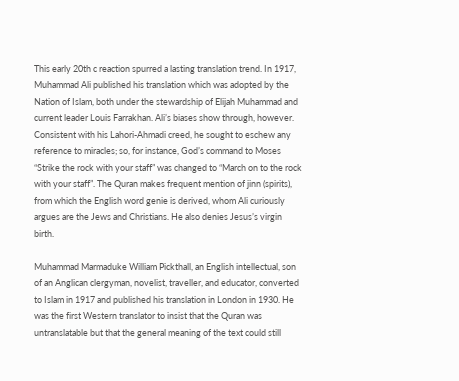This early 20th c reaction spurred a lasting translation trend. In 1917, Muhammad Ali published his translation which was adopted by the Nation of Islam, both under the stewardship of Elijah Muhammad and current leader Louis Farrakhan. Ali’s biases show through, however. Consistent with his Lahori-Ahmadi creed, he sought to eschew any reference to miracles; so, for instance, God’s command to Moses “Strike the rock with your staff” was changed to “March on to the rock with your staff”. The Quran makes frequent mention of jinn (spirits), from which the English word genie is derived, whom Ali curiously argues are the Jews and Christians. He also denies Jesus’s virgin birth.

Muhammad Marmaduke William Pickthall, an English intellectual, son of an Anglican clergyman, novelist, traveller, and educator, converted to Islam in 1917 and published his translation in London in 1930. He was the first Western translator to insist that the Quran was untranslatable but that the general meaning of the text could still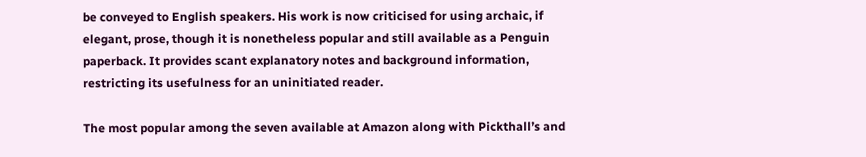be conveyed to English speakers. His work is now criticised for using archaic, if elegant, prose, though it is nonetheless popular and still available as a Penguin paperback. It provides scant explanatory notes and background information, restricting its usefulness for an uninitiated reader.

The most popular among the seven available at Amazon along with Pickthall’s and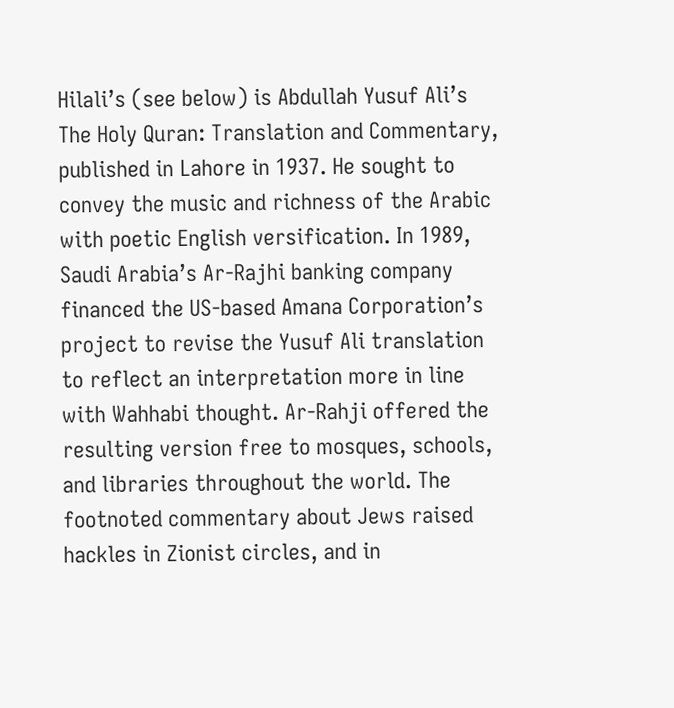Hilali’s (see below) is Abdullah Yusuf Ali’s The Holy Quran: Translation and Commentary, published in Lahore in 1937. He sought to convey the music and richness of the Arabic with poetic English versification. In 1989, Saudi Arabia’s Ar-Rajhi banking company financed the US-based Amana Corporation’s project to revise the Yusuf Ali translation to reflect an interpretation more in line with Wahhabi thought. Ar-Rahji offered the resulting version free to mosques, schools, and libraries throughout the world. The footnoted commentary about Jews raised hackles in Zionist circles, and in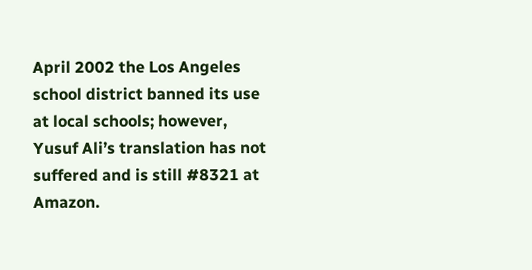April 2002 the Los Angeles school district banned its use at local schools; however, Yusuf Ali’s translation has not suffered and is still #8321 at Amazon.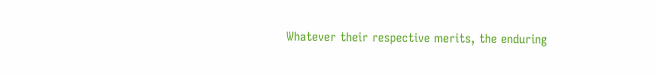Whatever their respective merits, the enduring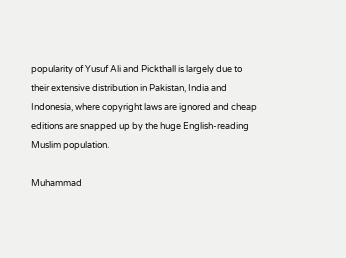popularity of Yusuf Ali and Pickthall is largely due to their extensive distribution in Pakistan, India and Indonesia, where copyright laws are ignored and cheap editions are snapped up by the huge English-reading Muslim population.

Muhammad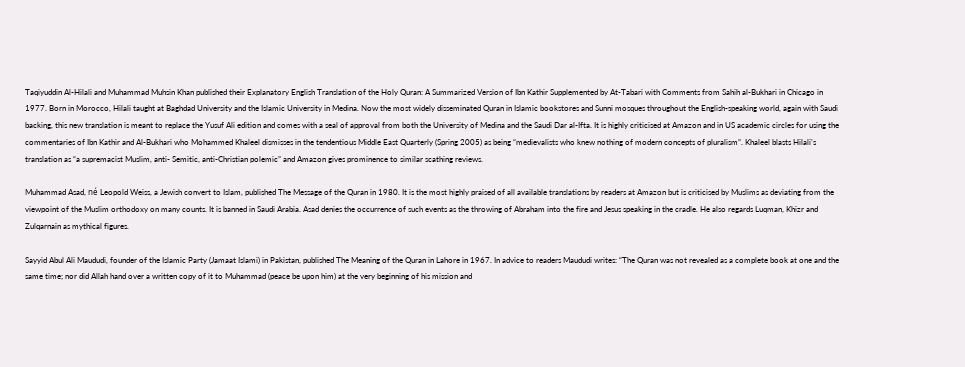Taqiyuddin Al-Hilali and Muhammad Muhsin Khan published their Explanatory English Translation of the Holy Quran: A Summarized Version of Ibn Kathir Supplemented by At-Tabari with Comments from Sahih al-Bukhari in Chicago in 1977. Born in Morocco, Hilali taught at Baghdad University and the Islamic University in Medina. Now the most widely disseminated Quran in Islamic bookstores and Sunni mosques throughout the English-speaking world, again with Saudi backing, this new translation is meant to replace the Yusuf Ali edition and comes with a seal of approval from both the University of Medina and the Saudi Dar al-Ifta. It is highly criticised at Amazon and in US academic circles for using the commentaries of Ibn Kathir and Al-Bukhari who Mohammed Khaleel dismisses in the tendentious Middle East Quarterly (Spring 2005) as being “medievalists who knew nothing of modern concepts of pluralism”. Khaleel blasts Hilali’s translation as “a supremacist Muslim, anti- Semitic, anti-Christian polemic” and Amazon gives prominence to similar scathing reviews.

Muhammad Asad, né Leopold Weiss, a Jewish convert to Islam, published The Message of the Quran in 1980. It is the most highly praised of all available translations by readers at Amazon but is criticised by Muslims as deviating from the viewpoint of the Muslim orthodoxy on many counts. It is banned in Saudi Arabia. Asad denies the occurrence of such events as the throwing of Abraham into the fire and Jesus speaking in the cradle. He also regards Luqman, Khizr and Zulqarnain as mythical figures.

Sayyid Abul Ali Maududi, founder of the Islamic Party (Jamaat Islami) in Pakistan, published The Meaning of the Quran in Lahore in 1967. In advice to readers Maududi writes: “The Quran was not revealed as a complete book at one and the same time; nor did Allah hand over a written copy of it to Muhammad (peace be upon him) at the very beginning of his mission and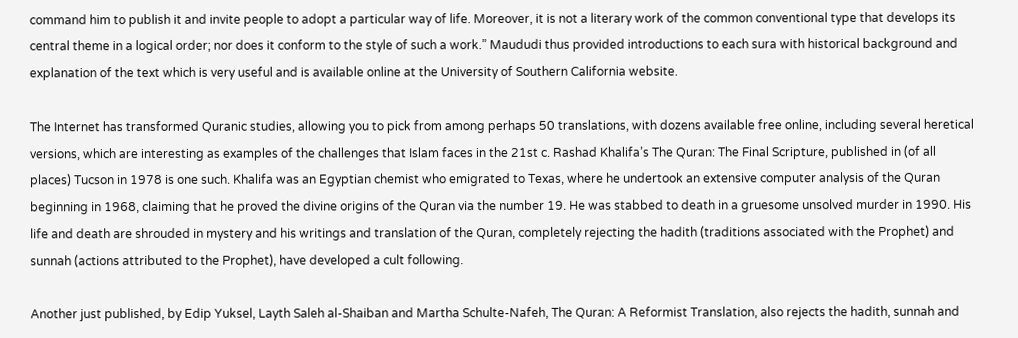command him to publish it and invite people to adopt a particular way of life. Moreover, it is not a literary work of the common conventional type that develops its central theme in a logical order; nor does it conform to the style of such a work.” Maududi thus provided introductions to each sura with historical background and explanation of the text which is very useful and is available online at the University of Southern California website.

The Internet has transformed Quranic studies, allowing you to pick from among perhaps 50 translations, with dozens available free online, including several heretical versions, which are interesting as examples of the challenges that Islam faces in the 21st c. Rashad Khalifa’s The Quran: The Final Scripture, published in (of all places) Tucson in 1978 is one such. Khalifa was an Egyptian chemist who emigrated to Texas, where he undertook an extensive computer analysis of the Quran beginning in 1968, claiming that he proved the divine origins of the Quran via the number 19. He was stabbed to death in a gruesome unsolved murder in 1990. His life and death are shrouded in mystery and his writings and translation of the Quran, completely rejecting the hadith (traditions associated with the Prophet) and sunnah (actions attributed to the Prophet), have developed a cult following.

Another just published, by Edip Yuksel, Layth Saleh al-Shaiban and Martha Schulte-Nafeh, The Quran: A Reformist Translation, also rejects the hadith, sunnah and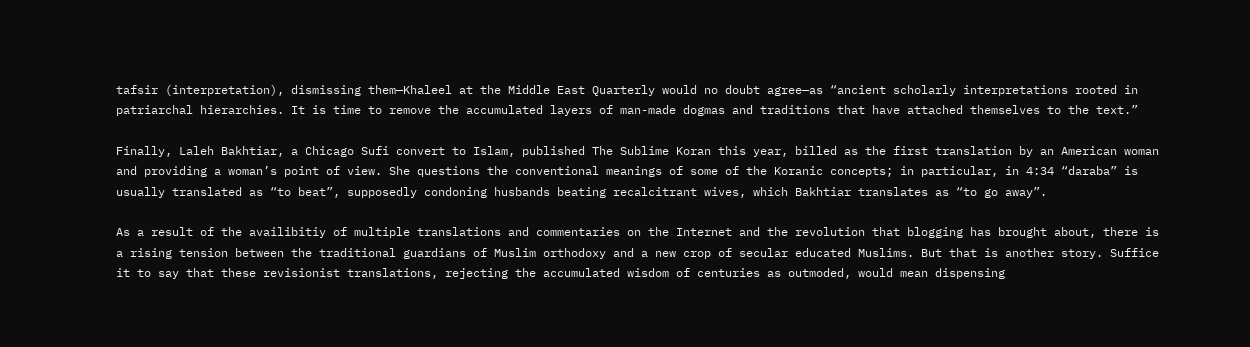tafsir (interpretation), dismissing them—Khaleel at the Middle East Quarterly would no doubt agree—as “ancient scholarly interpretations rooted in patriarchal hierarchies. It is time to remove the accumulated layers of man-made dogmas and traditions that have attached themselves to the text.”

Finally, Laleh Bakhtiar, a Chicago Sufi convert to Islam, published The Sublime Koran this year, billed as the first translation by an American woman and providing a woman’s point of view. She questions the conventional meanings of some of the Koranic concepts; in particular, in 4:34 “daraba” is usually translated as “to beat”, supposedly condoning husbands beating recalcitrant wives, which Bakhtiar translates as “to go away”.

As a result of the availibitiy of multiple translations and commentaries on the Internet and the revolution that blogging has brought about, there is a rising tension between the traditional guardians of Muslim orthodoxy and a new crop of secular educated Muslims. But that is another story. Suffice it to say that these revisionist translations, rejecting the accumulated wisdom of centuries as outmoded, would mean dispensing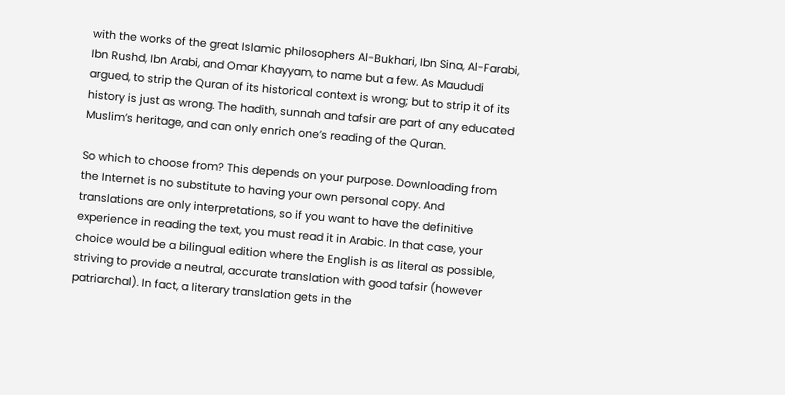with the works of the great Islamic philosophers Al-Bukhari, Ibn Sina, Al-Farabi, Ibn Rushd, Ibn Arabi, and Omar Khayyam, to name but a few. As Maududi argued, to strip the Quran of its historical context is wrong; but to strip it of its history is just as wrong. The hadith, sunnah and tafsir are part of any educated Muslim’s heritage, and can only enrich one’s reading of the Quran.

So which to choose from? This depends on your purpose. Downloading from the Internet is no substitute to having your own personal copy. And translations are only interpretations, so if you want to have the definitive experience in reading the text, you must read it in Arabic. In that case, your choice would be a bilingual edition where the English is as literal as possible, striving to provide a neutral, accurate translation with good tafsir (however patriarchal). In fact, a literary translation gets in the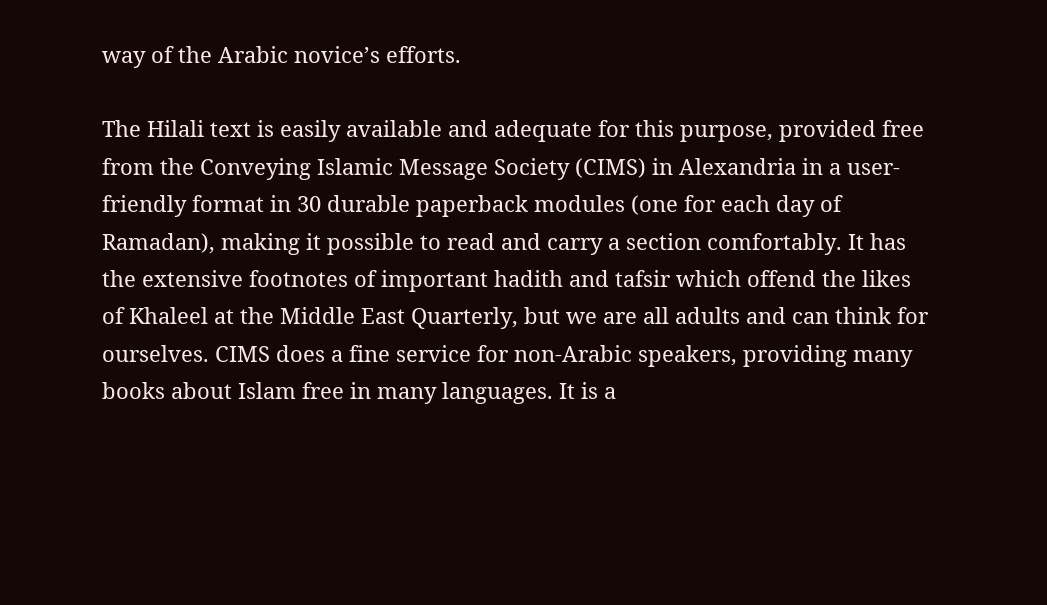way of the Arabic novice’s efforts.

The Hilali text is easily available and adequate for this purpose, provided free from the Conveying Islamic Message Society (CIMS) in Alexandria in a user-friendly format in 30 durable paperback modules (one for each day of Ramadan), making it possible to read and carry a section comfortably. It has the extensive footnotes of important hadith and tafsir which offend the likes of Khaleel at the Middle East Quarterly, but we are all adults and can think for ourselves. CIMS does a fine service for non-Arabic speakers, providing many books about Islam free in many languages. It is a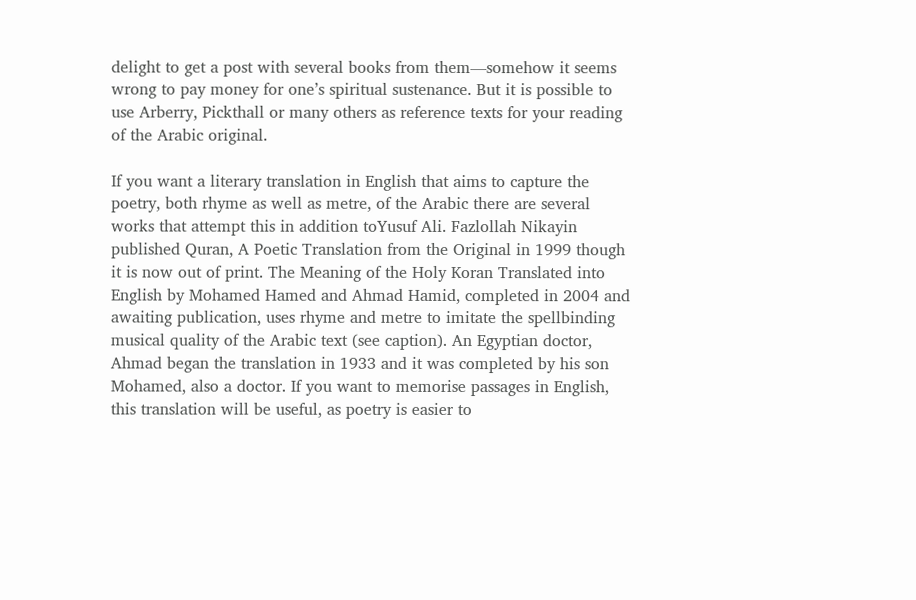delight to get a post with several books from them—somehow it seems wrong to pay money for one’s spiritual sustenance. But it is possible to use Arberry, Pickthall or many others as reference texts for your reading of the Arabic original.

If you want a literary translation in English that aims to capture the poetry, both rhyme as well as metre, of the Arabic there are several works that attempt this in addition toYusuf Ali. Fazlollah Nikayin published Quran, A Poetic Translation from the Original in 1999 though it is now out of print. The Meaning of the Holy Koran Translated into English by Mohamed Hamed and Ahmad Hamid, completed in 2004 and awaiting publication, uses rhyme and metre to imitate the spellbinding musical quality of the Arabic text (see caption). An Egyptian doctor, Ahmad began the translation in 1933 and it was completed by his son Mohamed, also a doctor. If you want to memorise passages in English, this translation will be useful, as poetry is easier to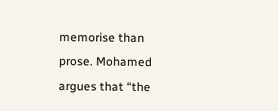memorise than prose. Mohamed argues that “the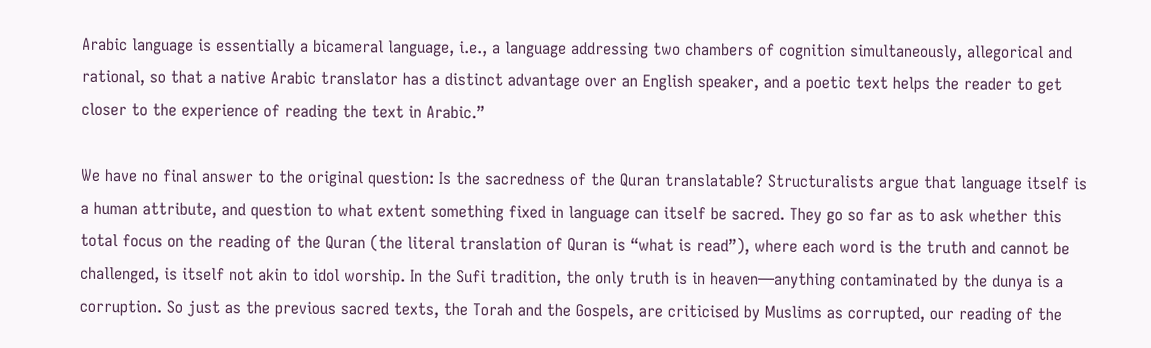Arabic language is essentially a bicameral language, i.e., a language addressing two chambers of cognition simultaneously, allegorical and rational, so that a native Arabic translator has a distinct advantage over an English speaker, and a poetic text helps the reader to get closer to the experience of reading the text in Arabic.”

We have no final answer to the original question: Is the sacredness of the Quran translatable? Structuralists argue that language itself is a human attribute, and question to what extent something fixed in language can itself be sacred. They go so far as to ask whether this total focus on the reading of the Quran (the literal translation of Quran is “what is read”), where each word is the truth and cannot be challenged, is itself not akin to idol worship. In the Sufi tradition, the only truth is in heaven—anything contaminated by the dunya is a corruption. So just as the previous sacred texts, the Torah and the Gospels, are criticised by Muslims as corrupted, our reading of the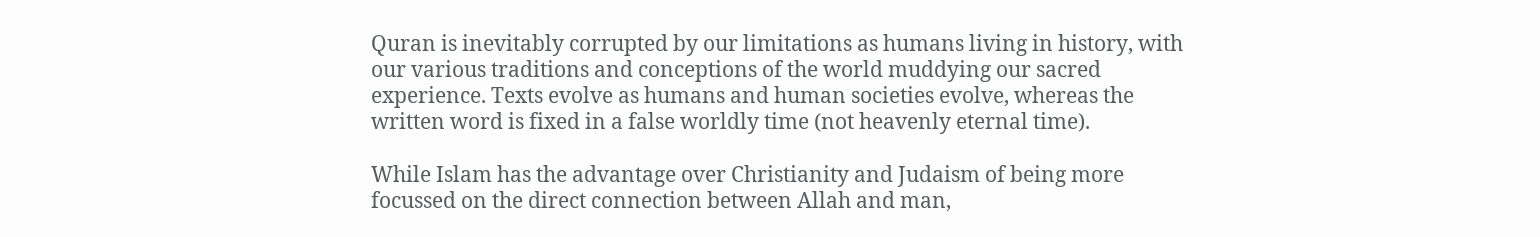Quran is inevitably corrupted by our limitations as humans living in history, with our various traditions and conceptions of the world muddying our sacred experience. Texts evolve as humans and human societies evolve, whereas the written word is fixed in a false worldly time (not heavenly eternal time).

While Islam has the advantage over Christianity and Judaism of being more focussed on the direct connection between Allah and man,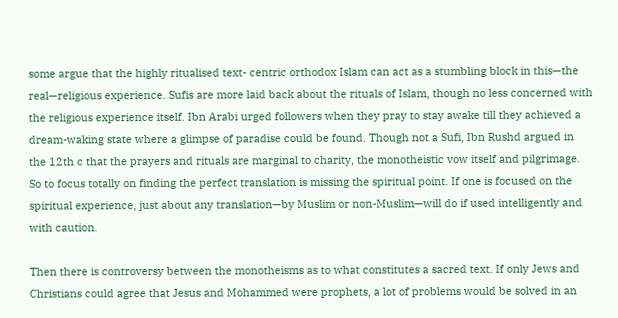some argue that the highly ritualised text- centric orthodox Islam can act as a stumbling block in this—the real—religious experience. Sufis are more laid back about the rituals of Islam, though no less concerned with the religious experience itself. Ibn Arabi urged followers when they pray to stay awake till they achieved a dream-waking state where a glimpse of paradise could be found. Though not a Sufi, Ibn Rushd argued in the 12th c that the prayers and rituals are marginal to charity, the monotheistic vow itself and pilgrimage. So to focus totally on finding the perfect translation is missing the spiritual point. If one is focused on the spiritual experience, just about any translation—by Muslim or non-Muslim—will do if used intelligently and with caution.

Then there is controversy between the monotheisms as to what constitutes a sacred text. If only Jews and Christians could agree that Jesus and Mohammed were prophets, a lot of problems would be solved in an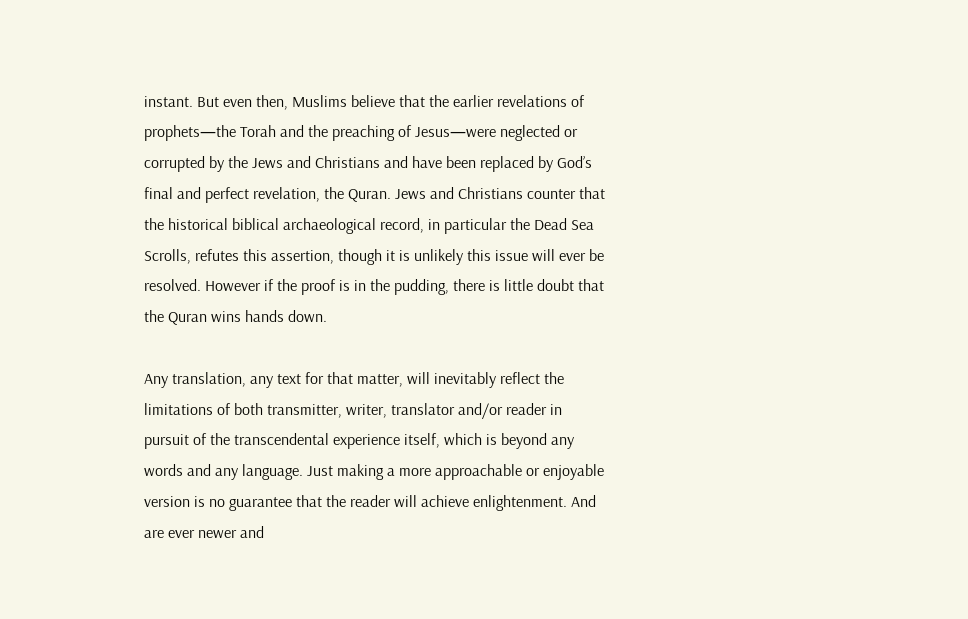instant. But even then, Muslims believe that the earlier revelations of prophets—the Torah and the preaching of Jesus—were neglected or corrupted by the Jews and Christians and have been replaced by God’s final and perfect revelation, the Quran. Jews and Christians counter that the historical biblical archaeological record, in particular the Dead Sea Scrolls, refutes this assertion, though it is unlikely this issue will ever be resolved. However if the proof is in the pudding, there is little doubt that the Quran wins hands down.

Any translation, any text for that matter, will inevitably reflect the limitations of both transmitter, writer, translator and/or reader in pursuit of the transcendental experience itself, which is beyond any words and any language. Just making a more approachable or enjoyable version is no guarantee that the reader will achieve enlightenment. And are ever newer and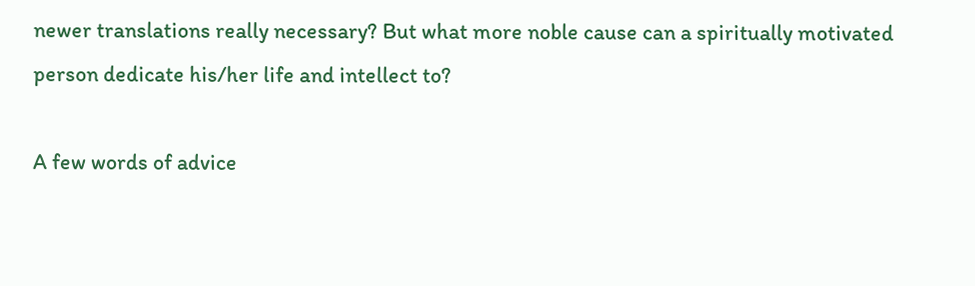newer translations really necessary? But what more noble cause can a spiritually motivated person dedicate his/her life and intellect to?

A few words of advice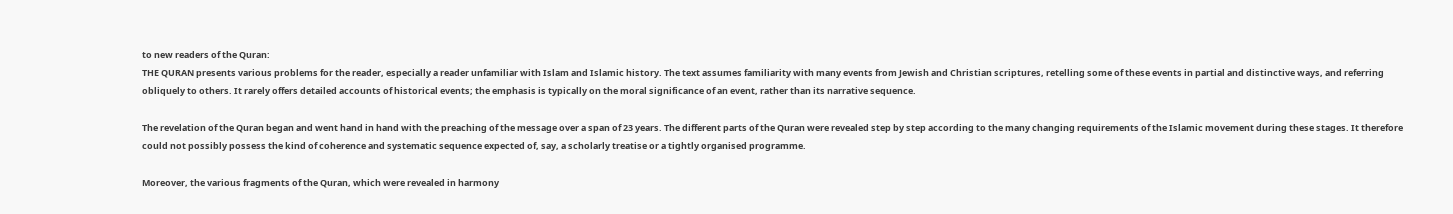to new readers of the Quran:
THE QURAN presents various problems for the reader, especially a reader unfamiliar with Islam and Islamic history. The text assumes familiarity with many events from Jewish and Christian scriptures, retelling some of these events in partial and distinctive ways, and referring obliquely to others. It rarely offers detailed accounts of historical events; the emphasis is typically on the moral significance of an event, rather than its narrative sequence.

The revelation of the Quran began and went hand in hand with the preaching of the message over a span of 23 years. The different parts of the Quran were revealed step by step according to the many changing requirements of the Islamic movement during these stages. It therefore could not possibly possess the kind of coherence and systematic sequence expected of, say, a scholarly treatise or a tightly organised programme.

Moreover, the various fragments of the Quran, which were revealed in harmony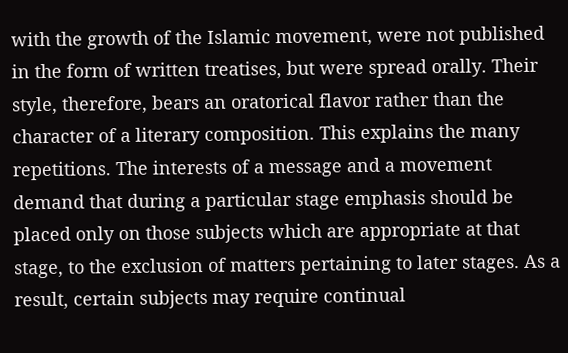with the growth of the Islamic movement, were not published in the form of written treatises, but were spread orally. Their style, therefore, bears an oratorical flavor rather than the character of a literary composition. This explains the many repetitions. The interests of a message and a movement demand that during a particular stage emphasis should be placed only on those subjects which are appropriate at that stage, to the exclusion of matters pertaining to later stages. As a result, certain subjects may require continual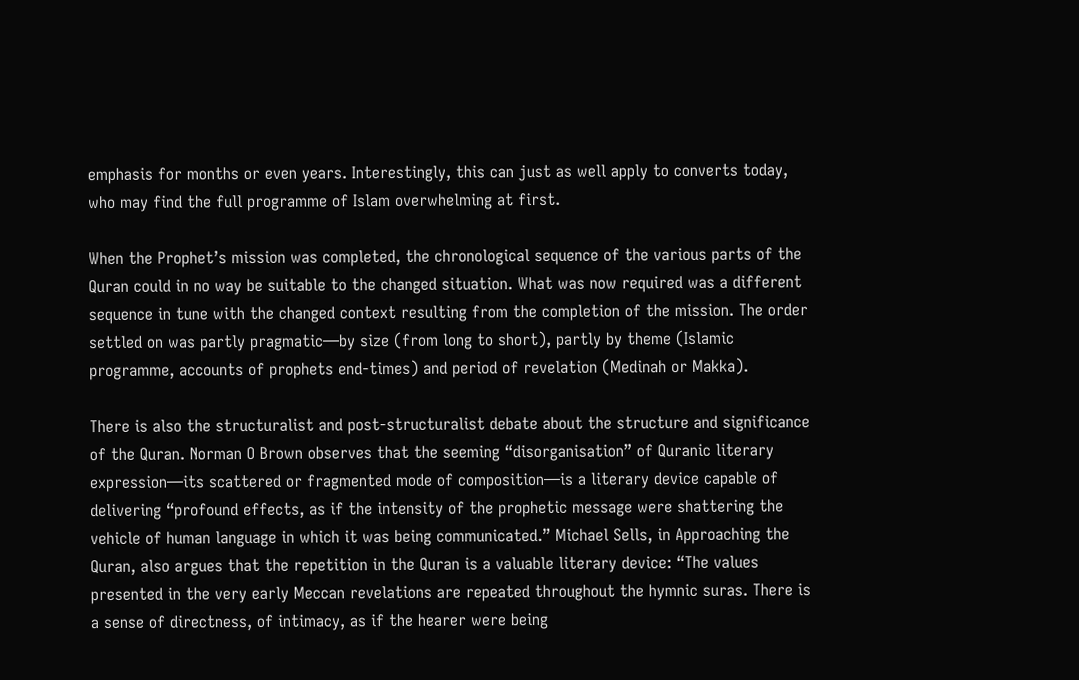emphasis for months or even years. Interestingly, this can just as well apply to converts today, who may find the full programme of Islam overwhelming at first.

When the Prophet’s mission was completed, the chronological sequence of the various parts of the Quran could in no way be suitable to the changed situation. What was now required was a different sequence in tune with the changed context resulting from the completion of the mission. The order settled on was partly pragmatic—by size (from long to short), partly by theme (Islamic programme, accounts of prophets end-times) and period of revelation (Medinah or Makka).

There is also the structuralist and post-structuralist debate about the structure and significance of the Quran. Norman O Brown observes that the seeming “disorganisation” of Quranic literary expression—its scattered or fragmented mode of composition—is a literary device capable of delivering “profound effects, as if the intensity of the prophetic message were shattering the vehicle of human language in which it was being communicated.” Michael Sells, in Approaching the Quran, also argues that the repetition in the Quran is a valuable literary device: “The values presented in the very early Meccan revelations are repeated throughout the hymnic suras. There is a sense of directness, of intimacy, as if the hearer were being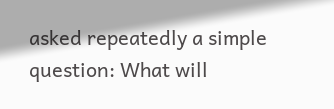asked repeatedly a simple question: What will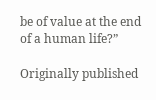be of value at the end of a human life?”

Originally published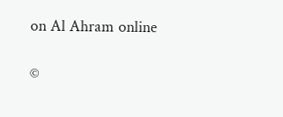on Al Ahram online

©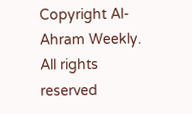Copyright Al-Ahram Weekly. All rights reserved